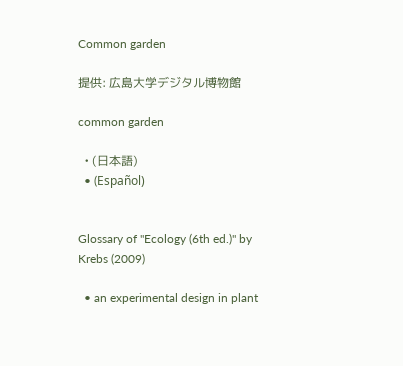Common garden

提供: 広島大学デジタル博物館

common garden

  • (日本語)
  • (Español)


Glossary of "Ecology (6th ed.)" by Krebs (2009)

  • an experimental design in plant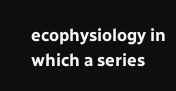ecophysiology in which a series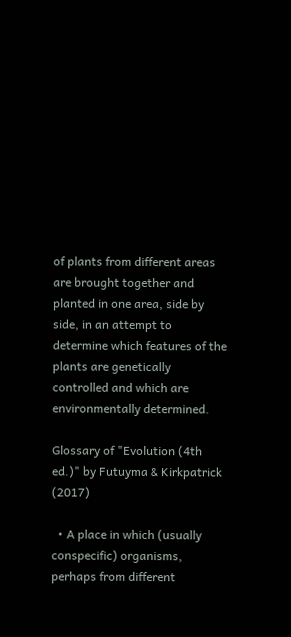of plants from different areas are brought together and planted in one area, side by side, in an attempt to determine which features of the plants are genetically controlled and which are environmentally determined.

Glossary of "Evolution (4th ed.)" by Futuyma & Kirkpatrick (2017)

  • A place in which (usually conspecific) organisms, perhaps from different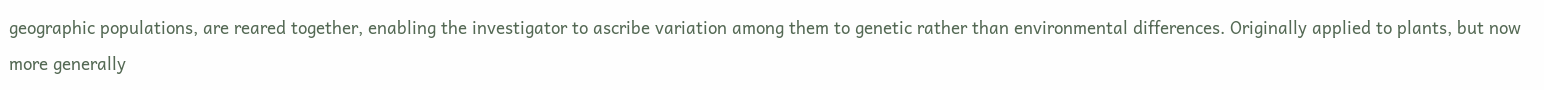geographic populations, are reared together, enabling the investigator to ascribe variation among them to genetic rather than environmental differences. Originally applied to plants, but now more generally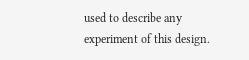used to describe any experiment of this design.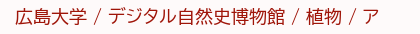広島大学 / デジタル自然史博物館 / 植物 / ア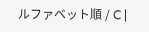ルファベット順 / C |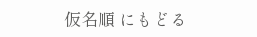仮名順 にもどる